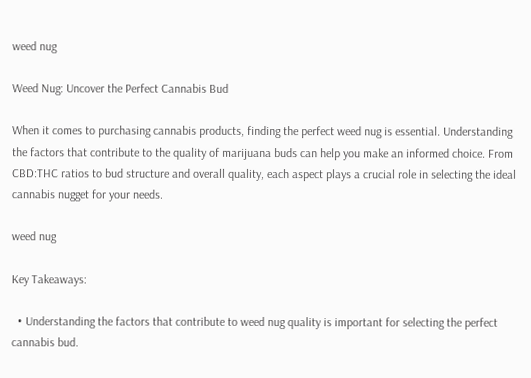weed nug

Weed Nug: Uncover the Perfect Cannabis Bud

When it comes to purchasing cannabis products, finding the perfect weed nug is essential. Understanding the factors that contribute to the quality of marijuana buds can help you make an informed choice. From CBD:THC ratios to bud structure and overall quality, each aspect plays a crucial role in selecting the ideal cannabis nugget for your needs.

weed nug

Key Takeaways:

  • Understanding the factors that contribute to weed nug quality is important for selecting the perfect cannabis bud.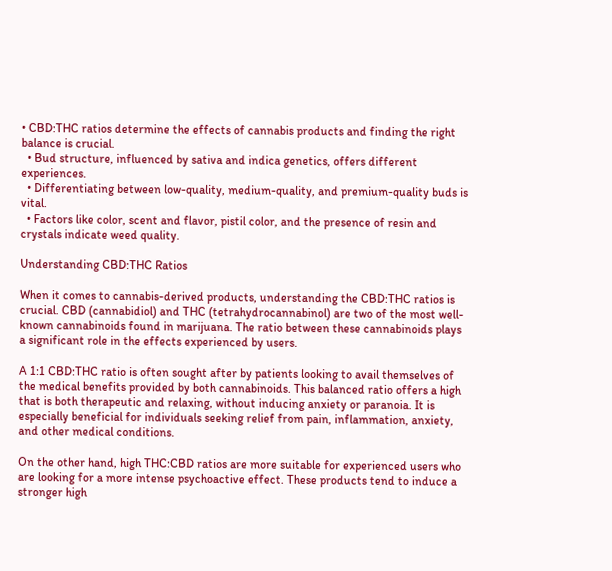• CBD:THC ratios determine the effects of cannabis products and finding the right balance is crucial.
  • Bud structure, influenced by sativa and indica genetics, offers different experiences.
  • Differentiating between low-quality, medium-quality, and premium-quality buds is vital.
  • Factors like color, scent and flavor, pistil color, and the presence of resin and crystals indicate weed quality.

Understanding CBD:THC Ratios

When it comes to cannabis-derived products, understanding the CBD:THC ratios is crucial. CBD (cannabidiol) and THC (tetrahydrocannabinol) are two of the most well-known cannabinoids found in marijuana. The ratio between these cannabinoids plays a significant role in the effects experienced by users.

A 1:1 CBD:THC ratio is often sought after by patients looking to avail themselves of the medical benefits provided by both cannabinoids. This balanced ratio offers a high that is both therapeutic and relaxing, without inducing anxiety or paranoia. It is especially beneficial for individuals seeking relief from pain, inflammation, anxiety, and other medical conditions.

On the other hand, high THC:CBD ratios are more suitable for experienced users who are looking for a more intense psychoactive effect. These products tend to induce a stronger high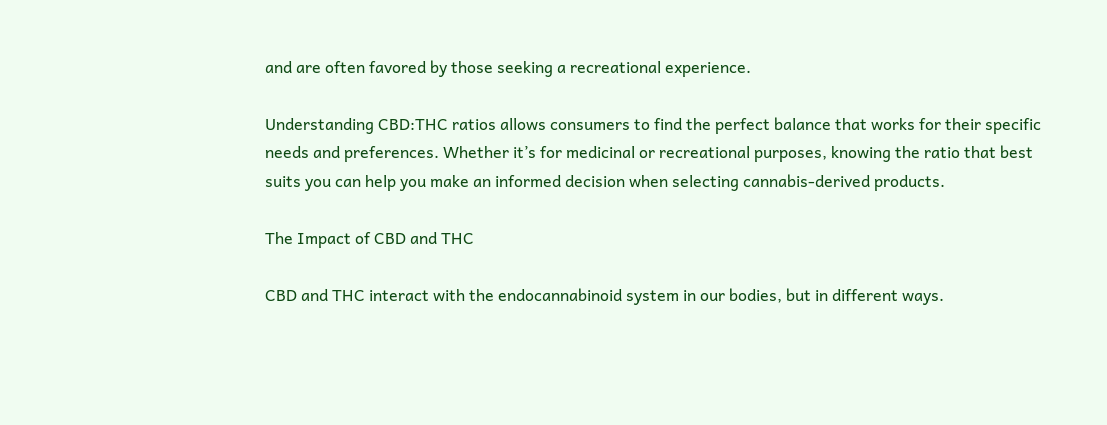and are often favored by those seeking a recreational experience.

Understanding CBD:THC ratios allows consumers to find the perfect balance that works for their specific needs and preferences. Whether it’s for medicinal or recreational purposes, knowing the ratio that best suits you can help you make an informed decision when selecting cannabis-derived products.

The Impact of CBD and THC

CBD and THC interact with the endocannabinoid system in our bodies, but in different ways.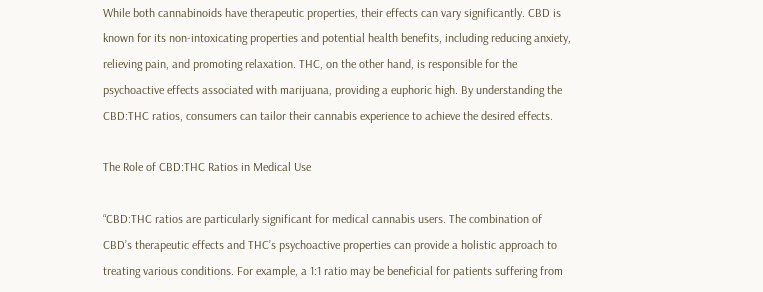While both cannabinoids have therapeutic properties, their effects can vary significantly. CBD is known for its non-intoxicating properties and potential health benefits, including reducing anxiety, relieving pain, and promoting relaxation. THC, on the other hand, is responsible for the psychoactive effects associated with marijuana, providing a euphoric high. By understanding the CBD:THC ratios, consumers can tailor their cannabis experience to achieve the desired effects.

The Role of CBD:THC Ratios in Medical Use

“CBD:THC ratios are particularly significant for medical cannabis users. The combination of CBD’s therapeutic effects and THC’s psychoactive properties can provide a holistic approach to treating various conditions. For example, a 1:1 ratio may be beneficial for patients suffering from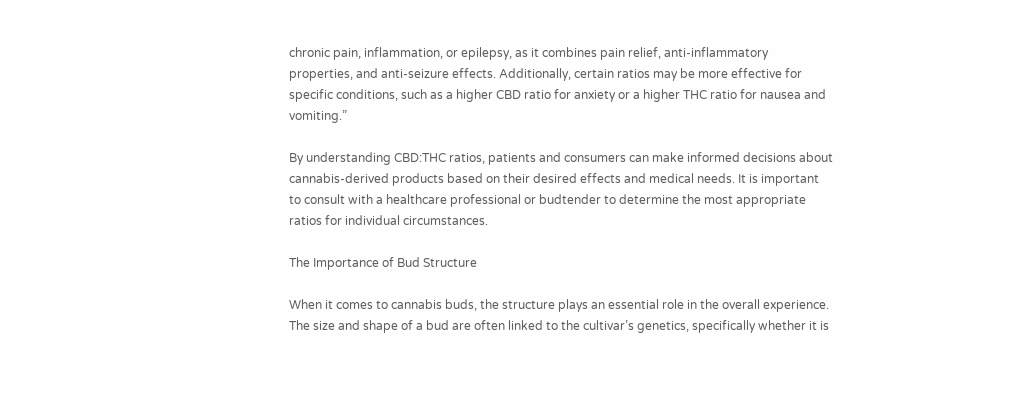chronic pain, inflammation, or epilepsy, as it combines pain relief, anti-inflammatory properties, and anti-seizure effects. Additionally, certain ratios may be more effective for specific conditions, such as a higher CBD ratio for anxiety or a higher THC ratio for nausea and vomiting.”

By understanding CBD:THC ratios, patients and consumers can make informed decisions about cannabis-derived products based on their desired effects and medical needs. It is important to consult with a healthcare professional or budtender to determine the most appropriate ratios for individual circumstances.

The Importance of Bud Structure

When it comes to cannabis buds, the structure plays an essential role in the overall experience. The size and shape of a bud are often linked to the cultivar’s genetics, specifically whether it is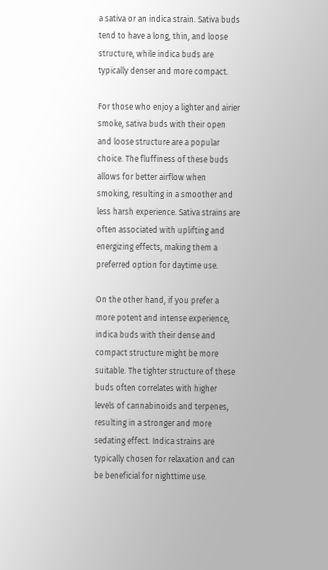a sativa or an indica strain. Sativa buds tend to have a long, thin, and loose structure, while indica buds are typically denser and more compact.

For those who enjoy a lighter and airier smoke, sativa buds with their open and loose structure are a popular choice. The fluffiness of these buds allows for better airflow when smoking, resulting in a smoother and less harsh experience. Sativa strains are often associated with uplifting and energizing effects, making them a preferred option for daytime use.

On the other hand, if you prefer a more potent and intense experience, indica buds with their dense and compact structure might be more suitable. The tighter structure of these buds often correlates with higher levels of cannabinoids and terpenes, resulting in a stronger and more sedating effect. Indica strains are typically chosen for relaxation and can be beneficial for nighttime use.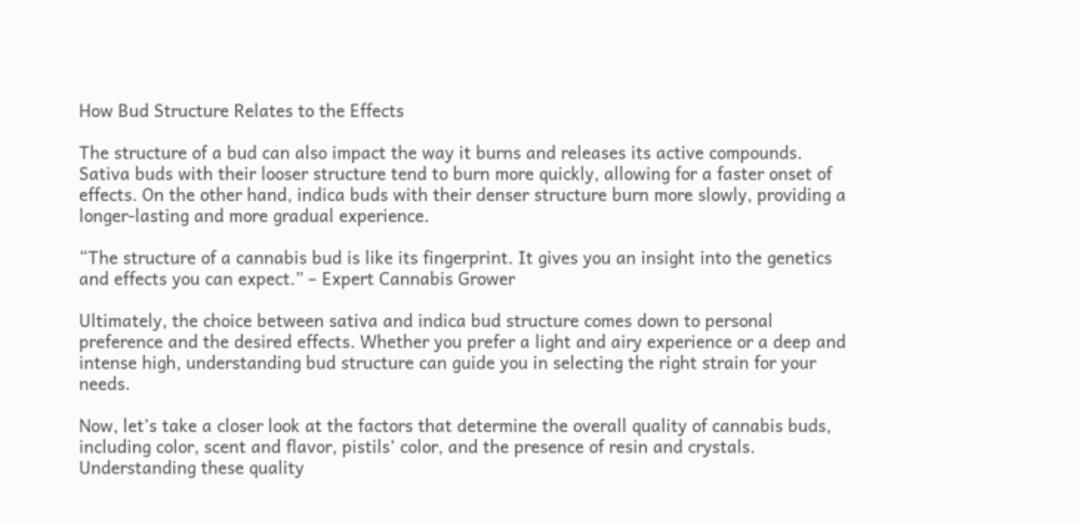How Bud Structure Relates to the Effects

The structure of a bud can also impact the way it burns and releases its active compounds. Sativa buds with their looser structure tend to burn more quickly, allowing for a faster onset of effects. On the other hand, indica buds with their denser structure burn more slowly, providing a longer-lasting and more gradual experience.

“The structure of a cannabis bud is like its fingerprint. It gives you an insight into the genetics and effects you can expect.” – Expert Cannabis Grower

Ultimately, the choice between sativa and indica bud structure comes down to personal preference and the desired effects. Whether you prefer a light and airy experience or a deep and intense high, understanding bud structure can guide you in selecting the right strain for your needs.

Now, let’s take a closer look at the factors that determine the overall quality of cannabis buds, including color, scent and flavor, pistils’ color, and the presence of resin and crystals. Understanding these quality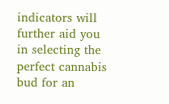indicators will further aid you in selecting the perfect cannabis bud for an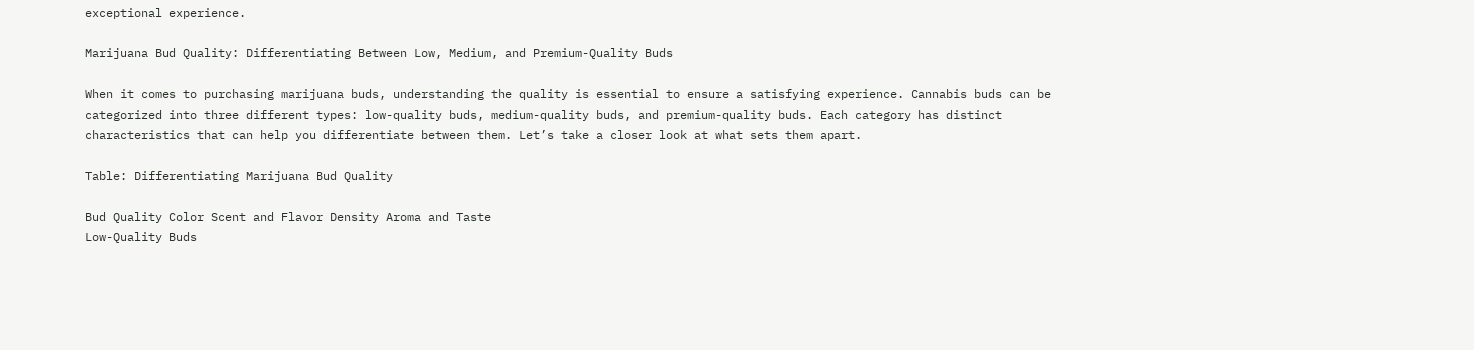exceptional experience.

Marijuana Bud Quality: Differentiating Between Low, Medium, and Premium-Quality Buds

When it comes to purchasing marijuana buds, understanding the quality is essential to ensure a satisfying experience. Cannabis buds can be categorized into three different types: low-quality buds, medium-quality buds, and premium-quality buds. Each category has distinct characteristics that can help you differentiate between them. Let’s take a closer look at what sets them apart.

Table: Differentiating Marijuana Bud Quality

Bud Quality Color Scent and Flavor Density Aroma and Taste
Low-Quality Buds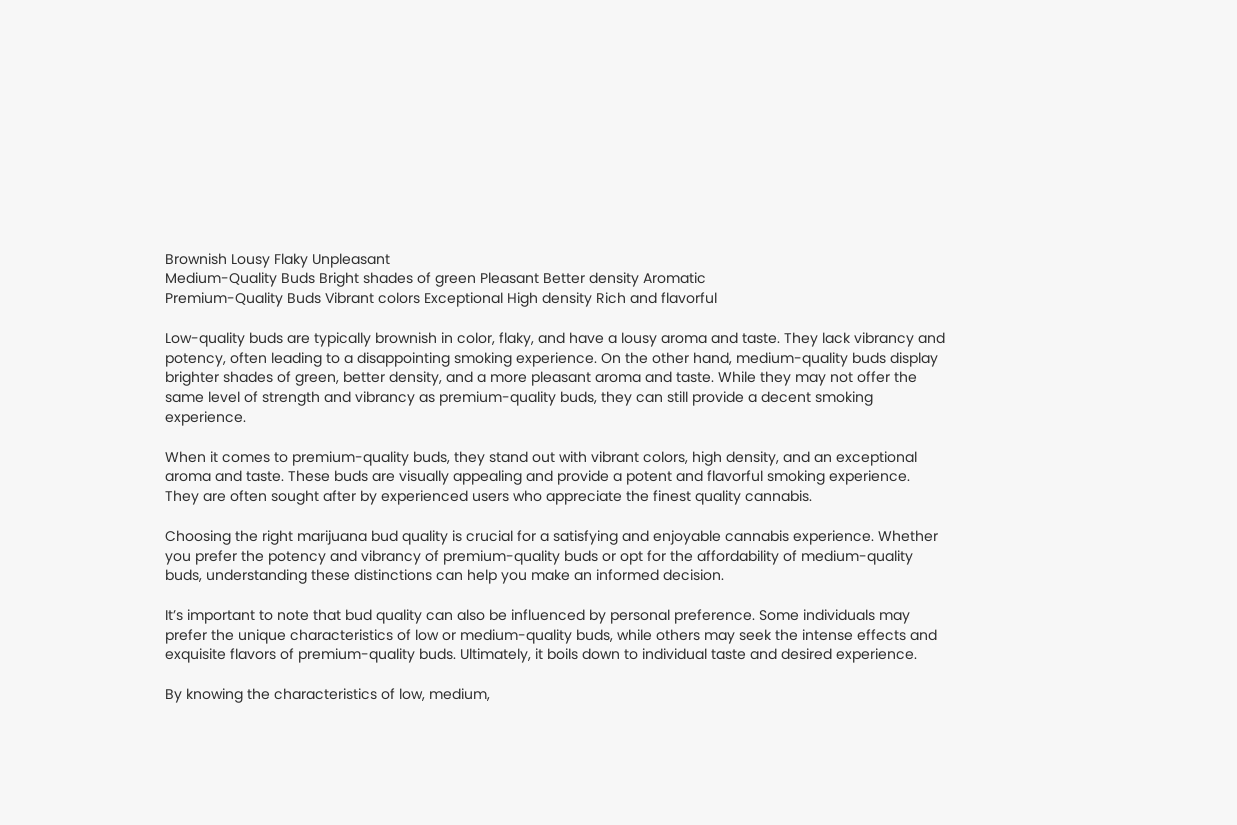Brownish Lousy Flaky Unpleasant
Medium-Quality Buds Bright shades of green Pleasant Better density Aromatic
Premium-Quality Buds Vibrant colors Exceptional High density Rich and flavorful

Low-quality buds are typically brownish in color, flaky, and have a lousy aroma and taste. They lack vibrancy and potency, often leading to a disappointing smoking experience. On the other hand, medium-quality buds display brighter shades of green, better density, and a more pleasant aroma and taste. While they may not offer the same level of strength and vibrancy as premium-quality buds, they can still provide a decent smoking experience.

When it comes to premium-quality buds, they stand out with vibrant colors, high density, and an exceptional aroma and taste. These buds are visually appealing and provide a potent and flavorful smoking experience. They are often sought after by experienced users who appreciate the finest quality cannabis.

Choosing the right marijuana bud quality is crucial for a satisfying and enjoyable cannabis experience. Whether you prefer the potency and vibrancy of premium-quality buds or opt for the affordability of medium-quality buds, understanding these distinctions can help you make an informed decision.

It’s important to note that bud quality can also be influenced by personal preference. Some individuals may prefer the unique characteristics of low or medium-quality buds, while others may seek the intense effects and exquisite flavors of premium-quality buds. Ultimately, it boils down to individual taste and desired experience.

By knowing the characteristics of low, medium,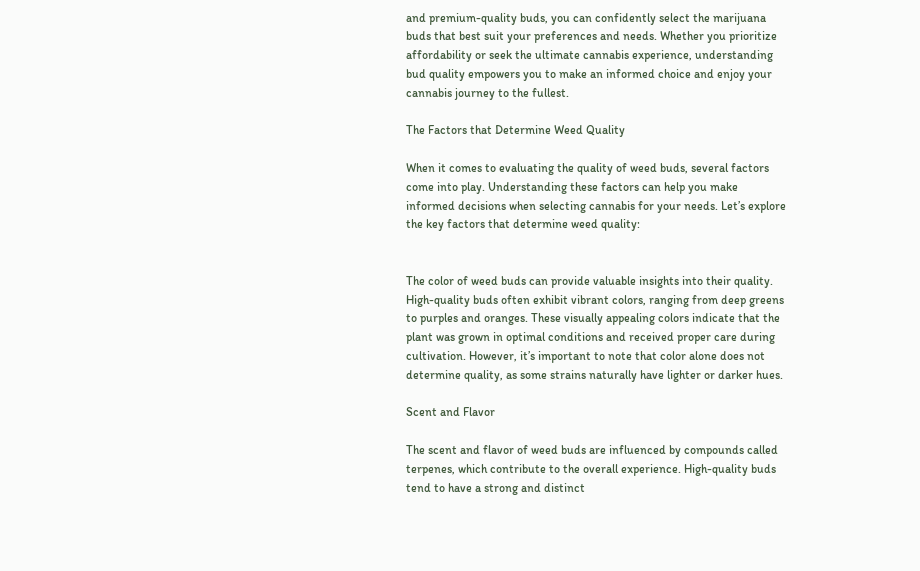and premium-quality buds, you can confidently select the marijuana buds that best suit your preferences and needs. Whether you prioritize affordability or seek the ultimate cannabis experience, understanding bud quality empowers you to make an informed choice and enjoy your cannabis journey to the fullest.

The Factors that Determine Weed Quality

When it comes to evaluating the quality of weed buds, several factors come into play. Understanding these factors can help you make informed decisions when selecting cannabis for your needs. Let’s explore the key factors that determine weed quality:


The color of weed buds can provide valuable insights into their quality. High-quality buds often exhibit vibrant colors, ranging from deep greens to purples and oranges. These visually appealing colors indicate that the plant was grown in optimal conditions and received proper care during cultivation. However, it’s important to note that color alone does not determine quality, as some strains naturally have lighter or darker hues.

Scent and Flavor

The scent and flavor of weed buds are influenced by compounds called terpenes, which contribute to the overall experience. High-quality buds tend to have a strong and distinct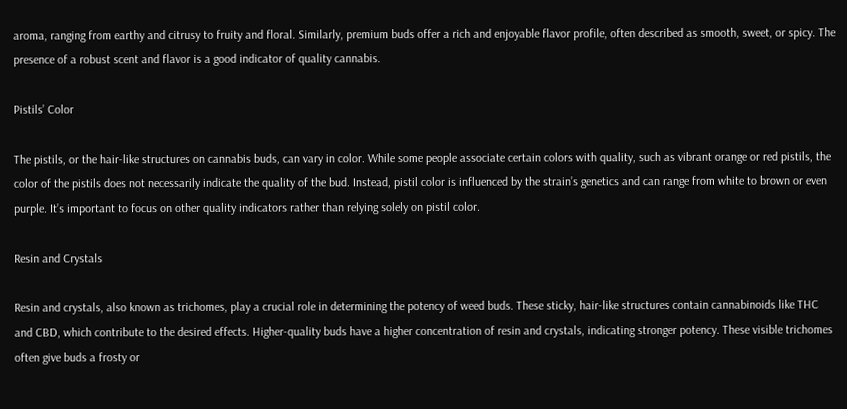aroma, ranging from earthy and citrusy to fruity and floral. Similarly, premium buds offer a rich and enjoyable flavor profile, often described as smooth, sweet, or spicy. The presence of a robust scent and flavor is a good indicator of quality cannabis.

Pistils’ Color

The pistils, or the hair-like structures on cannabis buds, can vary in color. While some people associate certain colors with quality, such as vibrant orange or red pistils, the color of the pistils does not necessarily indicate the quality of the bud. Instead, pistil color is influenced by the strain’s genetics and can range from white to brown or even purple. It’s important to focus on other quality indicators rather than relying solely on pistil color.

Resin and Crystals

Resin and crystals, also known as trichomes, play a crucial role in determining the potency of weed buds. These sticky, hair-like structures contain cannabinoids like THC and CBD, which contribute to the desired effects. Higher-quality buds have a higher concentration of resin and crystals, indicating stronger potency. These visible trichomes often give buds a frosty or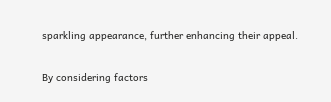sparkling appearance, further enhancing their appeal.

By considering factors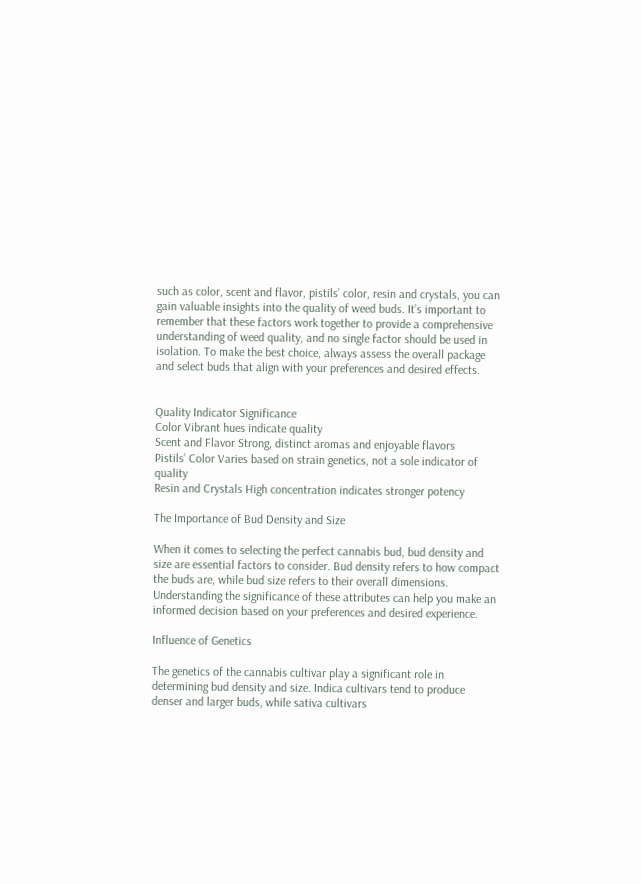such as color, scent and flavor, pistils’ color, resin and crystals, you can gain valuable insights into the quality of weed buds. It’s important to remember that these factors work together to provide a comprehensive understanding of weed quality, and no single factor should be used in isolation. To make the best choice, always assess the overall package and select buds that align with your preferences and desired effects.


Quality Indicator Significance
Color Vibrant hues indicate quality
Scent and Flavor Strong, distinct aromas and enjoyable flavors
Pistils’ Color Varies based on strain genetics, not a sole indicator of quality
Resin and Crystals High concentration indicates stronger potency

The Importance of Bud Density and Size

When it comes to selecting the perfect cannabis bud, bud density and size are essential factors to consider. Bud density refers to how compact the buds are, while bud size refers to their overall dimensions. Understanding the significance of these attributes can help you make an informed decision based on your preferences and desired experience.

Influence of Genetics

The genetics of the cannabis cultivar play a significant role in determining bud density and size. Indica cultivars tend to produce denser and larger buds, while sativa cultivars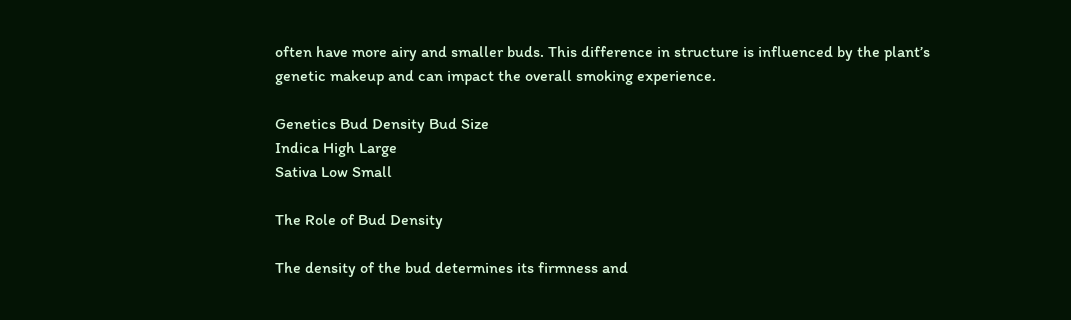often have more airy and smaller buds. This difference in structure is influenced by the plant’s genetic makeup and can impact the overall smoking experience.

Genetics Bud Density Bud Size
Indica High Large
Sativa Low Small

The Role of Bud Density

The density of the bud determines its firmness and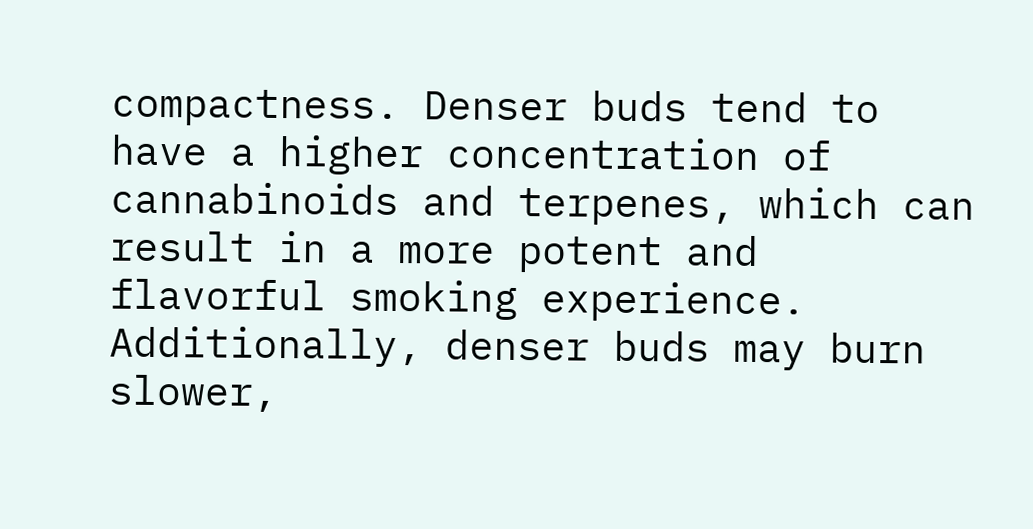compactness. Denser buds tend to have a higher concentration of cannabinoids and terpenes, which can result in a more potent and flavorful smoking experience. Additionally, denser buds may burn slower,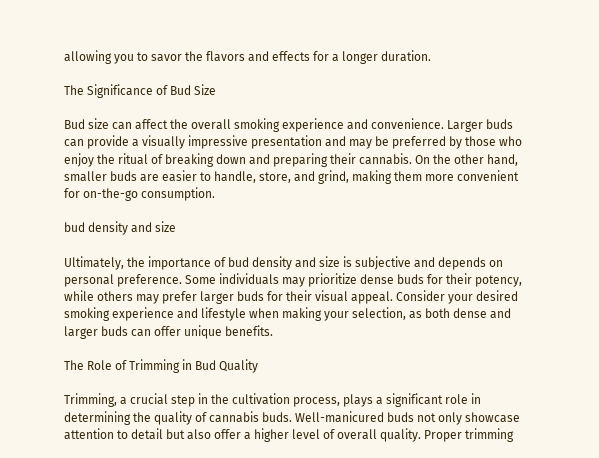allowing you to savor the flavors and effects for a longer duration.

The Significance of Bud Size

Bud size can affect the overall smoking experience and convenience. Larger buds can provide a visually impressive presentation and may be preferred by those who enjoy the ritual of breaking down and preparing their cannabis. On the other hand, smaller buds are easier to handle, store, and grind, making them more convenient for on-the-go consumption.

bud density and size

Ultimately, the importance of bud density and size is subjective and depends on personal preference. Some individuals may prioritize dense buds for their potency, while others may prefer larger buds for their visual appeal. Consider your desired smoking experience and lifestyle when making your selection, as both dense and larger buds can offer unique benefits.

The Role of Trimming in Bud Quality

Trimming, a crucial step in the cultivation process, plays a significant role in determining the quality of cannabis buds. Well-manicured buds not only showcase attention to detail but also offer a higher level of overall quality. Proper trimming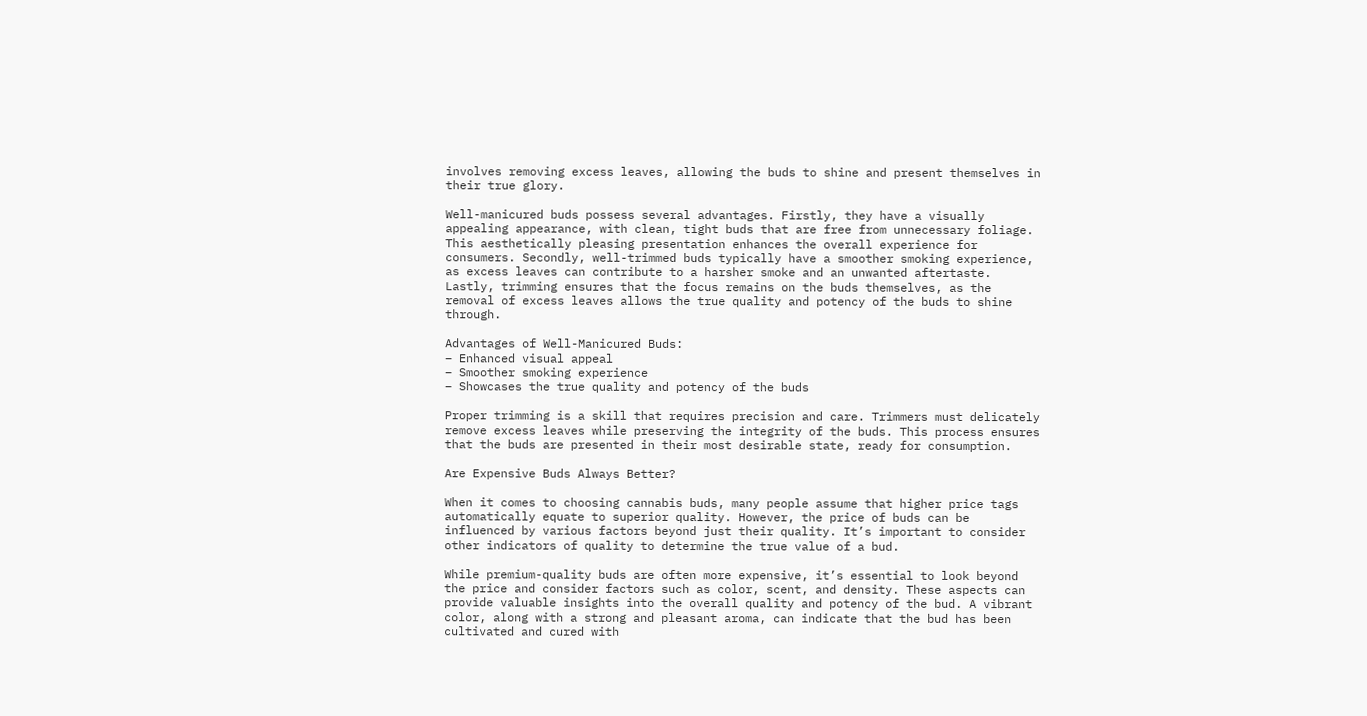involves removing excess leaves, allowing the buds to shine and present themselves in their true glory.

Well-manicured buds possess several advantages. Firstly, they have a visually appealing appearance, with clean, tight buds that are free from unnecessary foliage. This aesthetically pleasing presentation enhances the overall experience for consumers. Secondly, well-trimmed buds typically have a smoother smoking experience, as excess leaves can contribute to a harsher smoke and an unwanted aftertaste. Lastly, trimming ensures that the focus remains on the buds themselves, as the removal of excess leaves allows the true quality and potency of the buds to shine through.

Advantages of Well-Manicured Buds:
– Enhanced visual appeal
– Smoother smoking experience
– Showcases the true quality and potency of the buds

Proper trimming is a skill that requires precision and care. Trimmers must delicately remove excess leaves while preserving the integrity of the buds. This process ensures that the buds are presented in their most desirable state, ready for consumption.

Are Expensive Buds Always Better?

When it comes to choosing cannabis buds, many people assume that higher price tags automatically equate to superior quality. However, the price of buds can be influenced by various factors beyond just their quality. It’s important to consider other indicators of quality to determine the true value of a bud.

While premium-quality buds are often more expensive, it’s essential to look beyond the price and consider factors such as color, scent, and density. These aspects can provide valuable insights into the overall quality and potency of the bud. A vibrant color, along with a strong and pleasant aroma, can indicate that the bud has been cultivated and cured with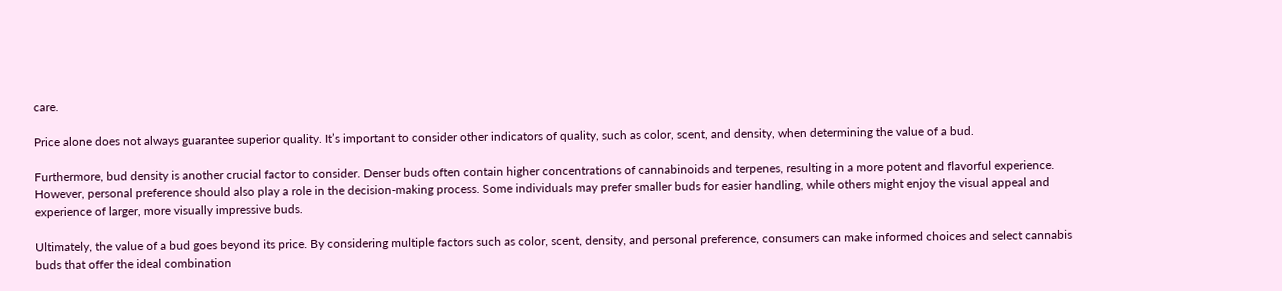care.

Price alone does not always guarantee superior quality. It’s important to consider other indicators of quality, such as color, scent, and density, when determining the value of a bud.

Furthermore, bud density is another crucial factor to consider. Denser buds often contain higher concentrations of cannabinoids and terpenes, resulting in a more potent and flavorful experience. However, personal preference should also play a role in the decision-making process. Some individuals may prefer smaller buds for easier handling, while others might enjoy the visual appeal and experience of larger, more visually impressive buds.

Ultimately, the value of a bud goes beyond its price. By considering multiple factors such as color, scent, density, and personal preference, consumers can make informed choices and select cannabis buds that offer the ideal combination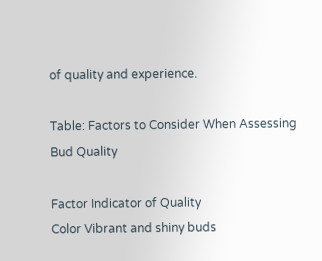of quality and experience.

Table: Factors to Consider When Assessing Bud Quality

Factor Indicator of Quality
Color Vibrant and shiny buds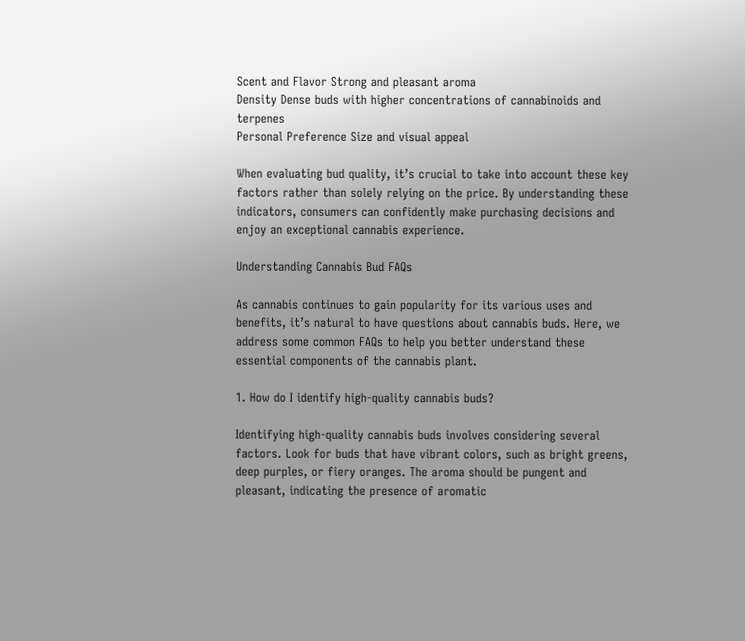Scent and Flavor Strong and pleasant aroma
Density Dense buds with higher concentrations of cannabinoids and terpenes
Personal Preference Size and visual appeal

When evaluating bud quality, it’s crucial to take into account these key factors rather than solely relying on the price. By understanding these indicators, consumers can confidently make purchasing decisions and enjoy an exceptional cannabis experience.

Understanding Cannabis Bud FAQs

As cannabis continues to gain popularity for its various uses and benefits, it’s natural to have questions about cannabis buds. Here, we address some common FAQs to help you better understand these essential components of the cannabis plant.

1. How do I identify high-quality cannabis buds?

Identifying high-quality cannabis buds involves considering several factors. Look for buds that have vibrant colors, such as bright greens, deep purples, or fiery oranges. The aroma should be pungent and pleasant, indicating the presence of aromatic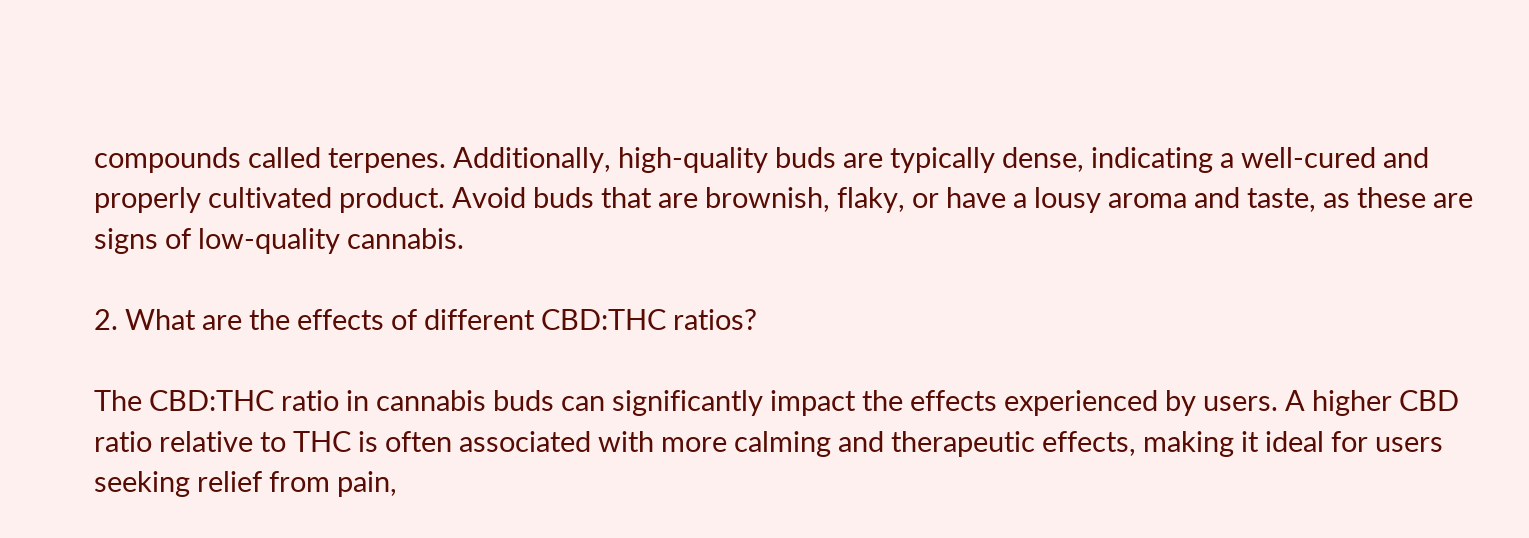compounds called terpenes. Additionally, high-quality buds are typically dense, indicating a well-cured and properly cultivated product. Avoid buds that are brownish, flaky, or have a lousy aroma and taste, as these are signs of low-quality cannabis.

2. What are the effects of different CBD:THC ratios?

The CBD:THC ratio in cannabis buds can significantly impact the effects experienced by users. A higher CBD ratio relative to THC is often associated with more calming and therapeutic effects, making it ideal for users seeking relief from pain,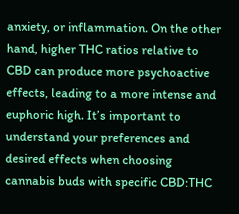anxiety, or inflammation. On the other hand, higher THC ratios relative to CBD can produce more psychoactive effects, leading to a more intense and euphoric high. It’s important to understand your preferences and desired effects when choosing cannabis buds with specific CBD:THC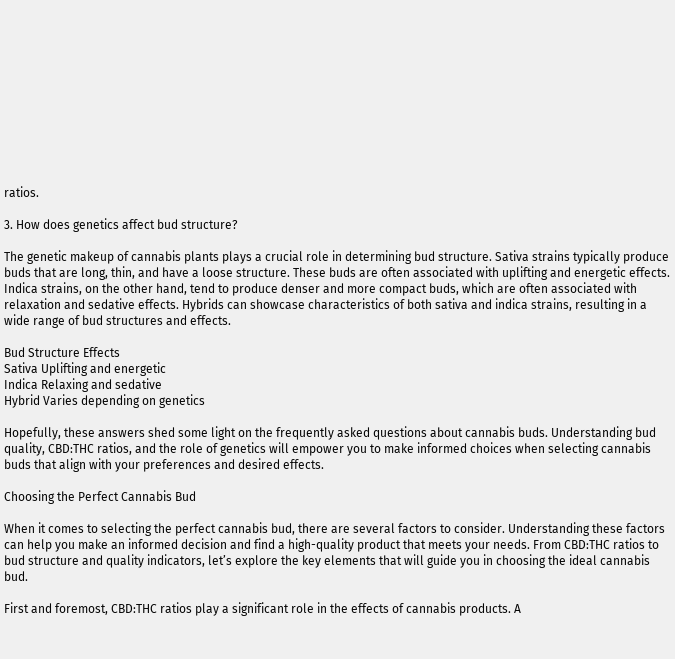ratios.

3. How does genetics affect bud structure?

The genetic makeup of cannabis plants plays a crucial role in determining bud structure. Sativa strains typically produce buds that are long, thin, and have a loose structure. These buds are often associated with uplifting and energetic effects. Indica strains, on the other hand, tend to produce denser and more compact buds, which are often associated with relaxation and sedative effects. Hybrids can showcase characteristics of both sativa and indica strains, resulting in a wide range of bud structures and effects.

Bud Structure Effects
Sativa Uplifting and energetic
Indica Relaxing and sedative
Hybrid Varies depending on genetics

Hopefully, these answers shed some light on the frequently asked questions about cannabis buds. Understanding bud quality, CBD:THC ratios, and the role of genetics will empower you to make informed choices when selecting cannabis buds that align with your preferences and desired effects.

Choosing the Perfect Cannabis Bud

When it comes to selecting the perfect cannabis bud, there are several factors to consider. Understanding these factors can help you make an informed decision and find a high-quality product that meets your needs. From CBD:THC ratios to bud structure and quality indicators, let’s explore the key elements that will guide you in choosing the ideal cannabis bud.

First and foremost, CBD:THC ratios play a significant role in the effects of cannabis products. A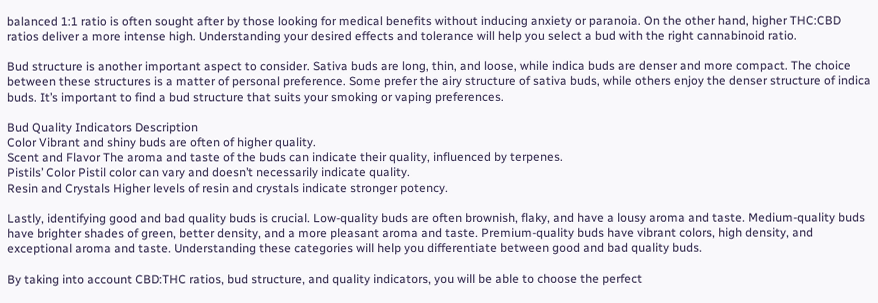balanced 1:1 ratio is often sought after by those looking for medical benefits without inducing anxiety or paranoia. On the other hand, higher THC:CBD ratios deliver a more intense high. Understanding your desired effects and tolerance will help you select a bud with the right cannabinoid ratio.

Bud structure is another important aspect to consider. Sativa buds are long, thin, and loose, while indica buds are denser and more compact. The choice between these structures is a matter of personal preference. Some prefer the airy structure of sativa buds, while others enjoy the denser structure of indica buds. It’s important to find a bud structure that suits your smoking or vaping preferences.

Bud Quality Indicators Description
Color Vibrant and shiny buds are often of higher quality.
Scent and Flavor The aroma and taste of the buds can indicate their quality, influenced by terpenes.
Pistils’ Color Pistil color can vary and doesn’t necessarily indicate quality.
Resin and Crystals Higher levels of resin and crystals indicate stronger potency.

Lastly, identifying good and bad quality buds is crucial. Low-quality buds are often brownish, flaky, and have a lousy aroma and taste. Medium-quality buds have brighter shades of green, better density, and a more pleasant aroma and taste. Premium-quality buds have vibrant colors, high density, and exceptional aroma and taste. Understanding these categories will help you differentiate between good and bad quality buds.

By taking into account CBD:THC ratios, bud structure, and quality indicators, you will be able to choose the perfect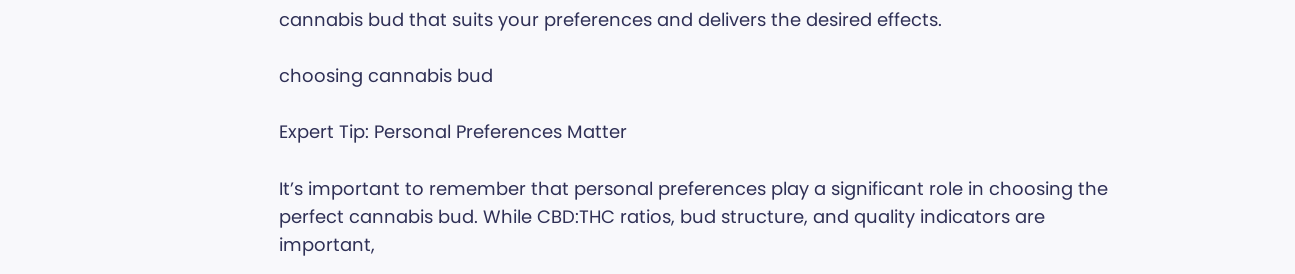cannabis bud that suits your preferences and delivers the desired effects.

choosing cannabis bud

Expert Tip: Personal Preferences Matter

It’s important to remember that personal preferences play a significant role in choosing the perfect cannabis bud. While CBD:THC ratios, bud structure, and quality indicators are important,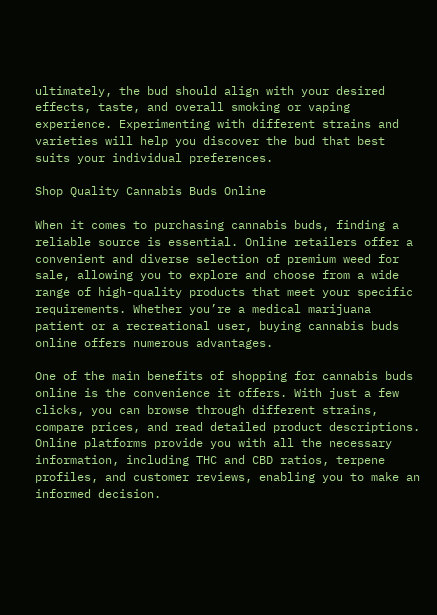ultimately, the bud should align with your desired effects, taste, and overall smoking or vaping experience. Experimenting with different strains and varieties will help you discover the bud that best suits your individual preferences.

Shop Quality Cannabis Buds Online

When it comes to purchasing cannabis buds, finding a reliable source is essential. Online retailers offer a convenient and diverse selection of premium weed for sale, allowing you to explore and choose from a wide range of high-quality products that meet your specific requirements. Whether you’re a medical marijuana patient or a recreational user, buying cannabis buds online offers numerous advantages.

One of the main benefits of shopping for cannabis buds online is the convenience it offers. With just a few clicks, you can browse through different strains, compare prices, and read detailed product descriptions. Online platforms provide you with all the necessary information, including THC and CBD ratios, terpene profiles, and customer reviews, enabling you to make an informed decision.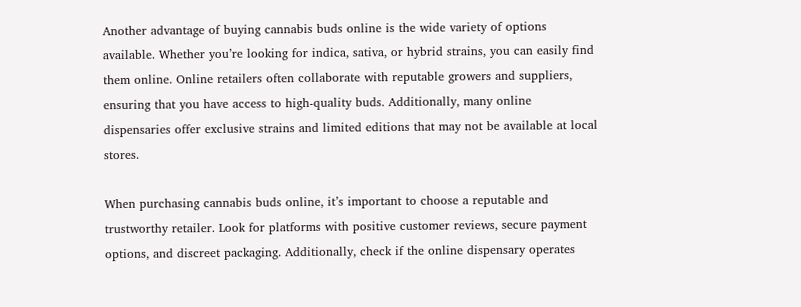Another advantage of buying cannabis buds online is the wide variety of options available. Whether you’re looking for indica, sativa, or hybrid strains, you can easily find them online. Online retailers often collaborate with reputable growers and suppliers, ensuring that you have access to high-quality buds. Additionally, many online dispensaries offer exclusive strains and limited editions that may not be available at local stores.

When purchasing cannabis buds online, it’s important to choose a reputable and trustworthy retailer. Look for platforms with positive customer reviews, secure payment options, and discreet packaging. Additionally, check if the online dispensary operates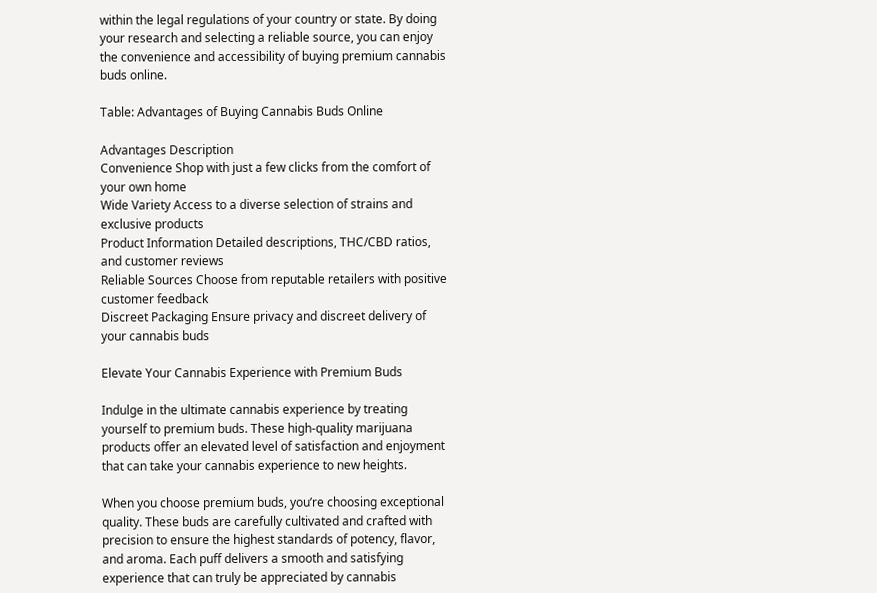within the legal regulations of your country or state. By doing your research and selecting a reliable source, you can enjoy the convenience and accessibility of buying premium cannabis buds online.

Table: Advantages of Buying Cannabis Buds Online

Advantages Description
Convenience Shop with just a few clicks from the comfort of your own home
Wide Variety Access to a diverse selection of strains and exclusive products
Product Information Detailed descriptions, THC/CBD ratios, and customer reviews
Reliable Sources Choose from reputable retailers with positive customer feedback
Discreet Packaging Ensure privacy and discreet delivery of your cannabis buds

Elevate Your Cannabis Experience with Premium Buds

Indulge in the ultimate cannabis experience by treating yourself to premium buds. These high-quality marijuana products offer an elevated level of satisfaction and enjoyment that can take your cannabis experience to new heights.

When you choose premium buds, you’re choosing exceptional quality. These buds are carefully cultivated and crafted with precision to ensure the highest standards of potency, flavor, and aroma. Each puff delivers a smooth and satisfying experience that can truly be appreciated by cannabis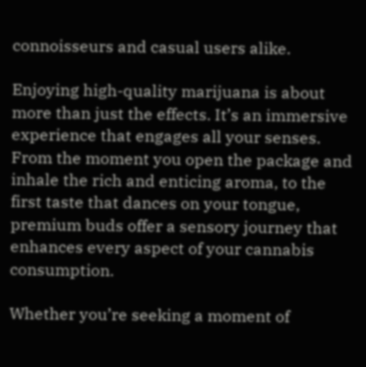connoisseurs and casual users alike.

Enjoying high-quality marijuana is about more than just the effects. It’s an immersive experience that engages all your senses. From the moment you open the package and inhale the rich and enticing aroma, to the first taste that dances on your tongue, premium buds offer a sensory journey that enhances every aspect of your cannabis consumption.

Whether you’re seeking a moment of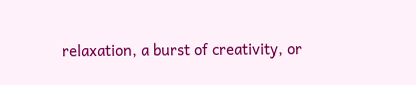relaxation, a burst of creativity, or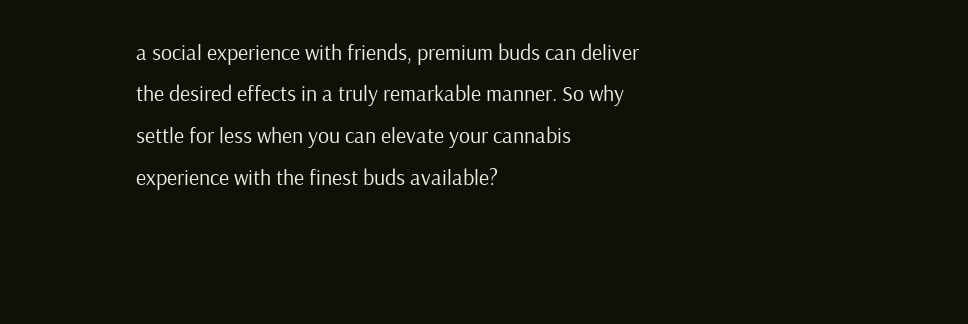a social experience with friends, premium buds can deliver the desired effects in a truly remarkable manner. So why settle for less when you can elevate your cannabis experience with the finest buds available?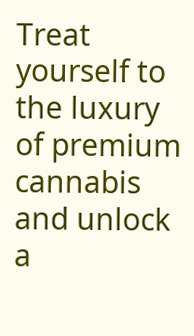Treat yourself to the luxury of premium cannabis and unlock a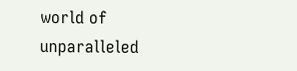world of unparalleled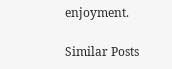enjoyment.

Similar Posts